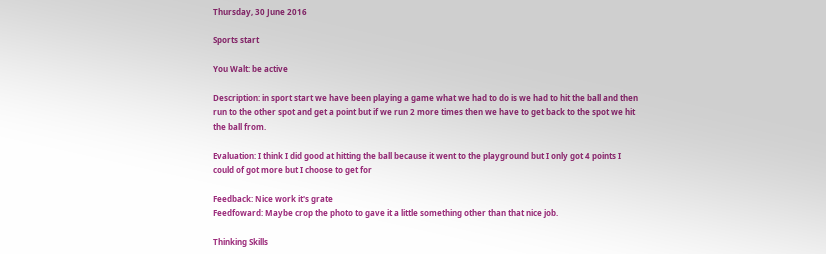Thursday, 30 June 2016

Sports start

You Walt: be active

Description: in sport start we have been playing a game what we had to do is we had to hit the ball and then run to the other spot and get a point but if we run 2 more times then we have to get back to the spot we hit the ball from.

Evaluation: I think I did good at hitting the ball because it went to the playground but I only got 4 points I could of got more but I choose to get for

Feedback: Nice work it's grate
Feedfoward: Maybe crop the photo to gave it a little something other than that nice job.

Thinking Skills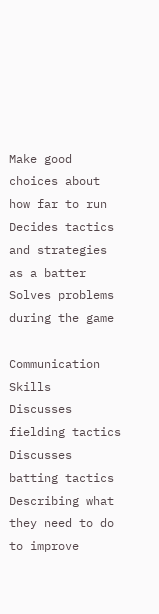Make good choices about how far to run
Decides tactics and strategies as a batter
Solves problems during the game

Communication Skills
Discusses fielding tactics
Discusses batting tactics
Describing what they need to do to improve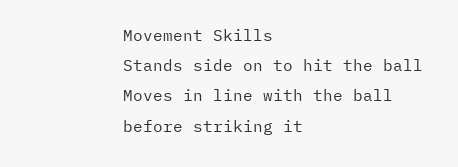Movement Skills
Stands side on to hit the ball
Moves in line with the ball before striking it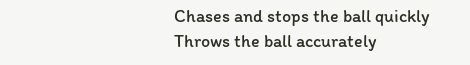Chases and stops the ball quickly
Throws the ball accurately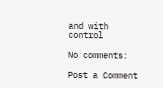and with control

No comments:

Post a Comment